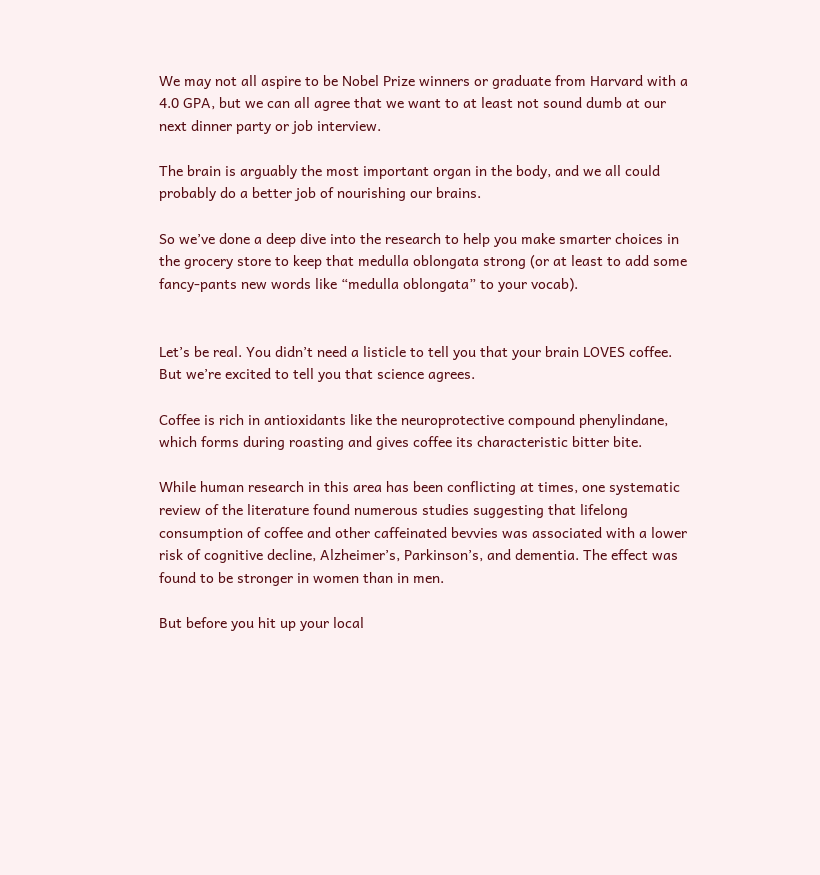We may not all aspire to be Nobel Prize winners or graduate from Harvard with a 4.0 GPA, but we can all agree that we want to at least not sound dumb at our next dinner party or job interview.

The brain is arguably the most important organ in the body, and we all could probably do a better job of nourishing our brains.

So we’ve done a deep dive into the research to help you make smarter choices in the grocery store to keep that medulla oblongata strong (or at least to add some fancy-pants new words like “medulla oblongata” to your vocab).


Let’s be real. You didn’t need a listicle to tell you that your brain LOVES coffee. But we’re excited to tell you that science agrees.

Coffee is rich in antioxidants like the neuroprotective compound phenylindane, which forms during roasting and gives coffee its characteristic bitter bite.

While human research in this area has been conflicting at times, one systematic review of the literature found numerous studies suggesting that lifelong consumption of coffee and other caffeinated bevvies was associated with a lower risk of cognitive decline, Alzheimer’s, Parkinson’s, and dementia. The effect was found to be stronger in women than in men.

But before you hit up your local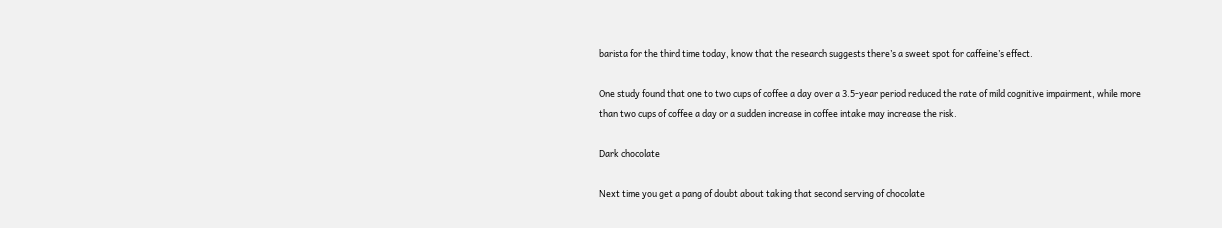barista for the third time today, know that the research suggests there’s a sweet spot for caffeine’s effect.

One study found that one to two cups of coffee a day over a 3.5-year period reduced the rate of mild cognitive impairment, while more than two cups of coffee a day or a sudden increase in coffee intake may increase the risk.

Dark chocolate

Next time you get a pang of doubt about taking that second serving of chocolate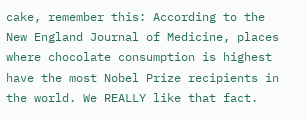cake, remember this: According to the New England Journal of Medicine, places where chocolate consumption is highest have the most Nobel Prize recipients in the world. We REALLY like that fact.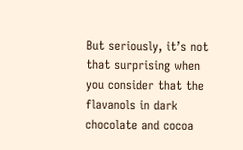But seriously, it’s not that surprising when you consider that the flavanols in dark chocolate and cocoa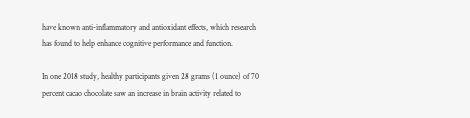have known anti-inflammatory and antioxidant effects, which research has found to help enhance cognitive performance and function.

In one 2018 study, healthy participants given 28 grams (1 ounce) of 70 percent cacao chocolate saw an increase in brain activity related to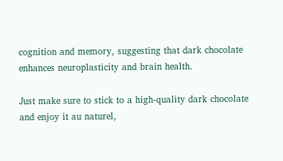cognition and memory, suggesting that dark chocolate enhances neuroplasticity and brain health.

Just make sure to stick to a high-quality dark chocolate and enjoy it au naturel,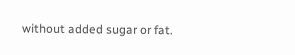without added sugar or fat.